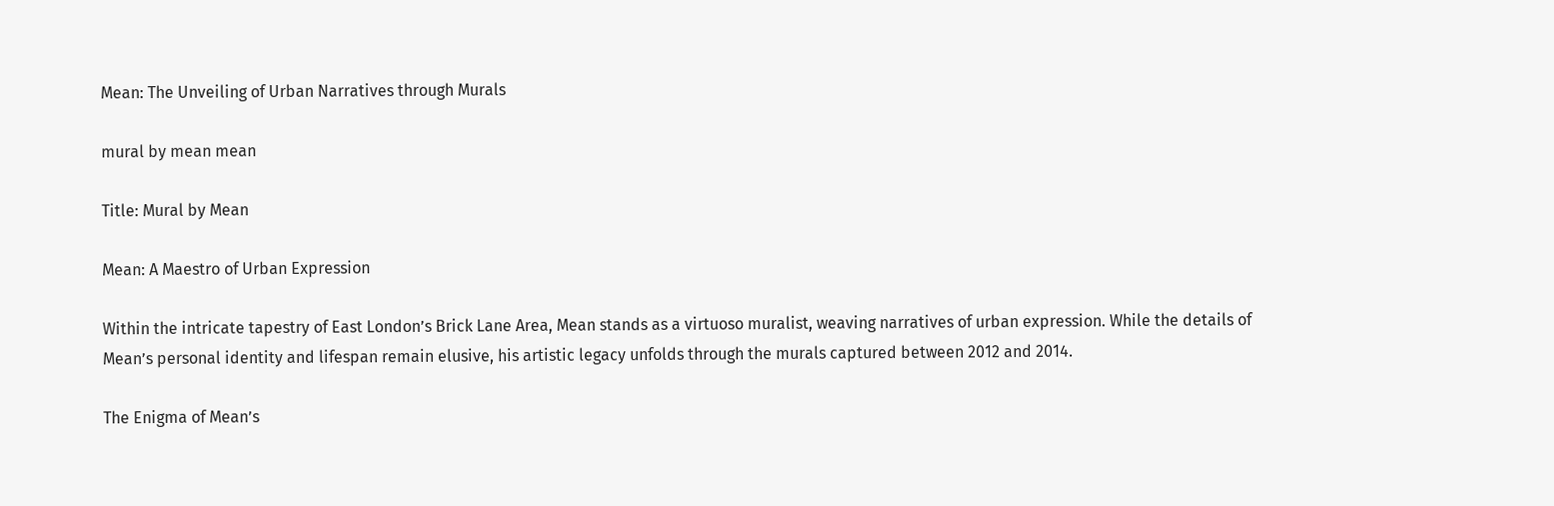Mean: The Unveiling of Urban Narratives through Murals

mural by mean mean

Title: Mural by Mean

Mean: A Maestro of Urban Expression

Within the intricate tapestry of East London’s Brick Lane Area, Mean stands as a virtuoso muralist, weaving narratives of urban expression. While the details of Mean’s personal identity and lifespan remain elusive, his artistic legacy unfolds through the murals captured between 2012 and 2014.

The Enigma of Mean’s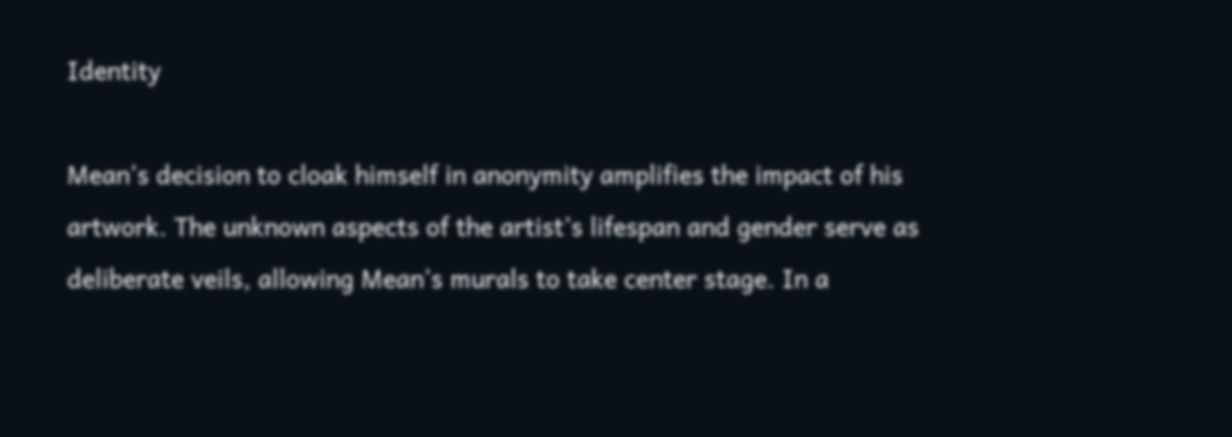Identity

Mean’s decision to cloak himself in anonymity amplifies the impact of his artwork. The unknown aspects of the artist’s lifespan and gender serve as deliberate veils, allowing Mean’s murals to take center stage. In a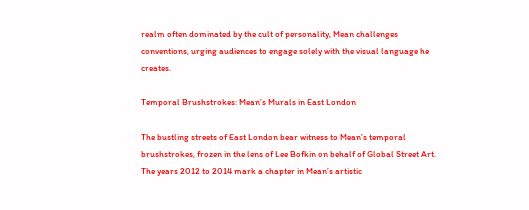realm often dominated by the cult of personality, Mean challenges conventions, urging audiences to engage solely with the visual language he creates.

Temporal Brushstrokes: Mean’s Murals in East London

The bustling streets of East London bear witness to Mean’s temporal brushstrokes, frozen in the lens of Lee Bofkin on behalf of Global Street Art. The years 2012 to 2014 mark a chapter in Mean’s artistic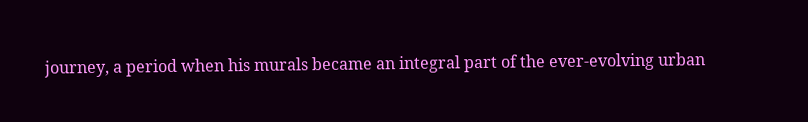journey, a period when his murals became an integral part of the ever-evolving urban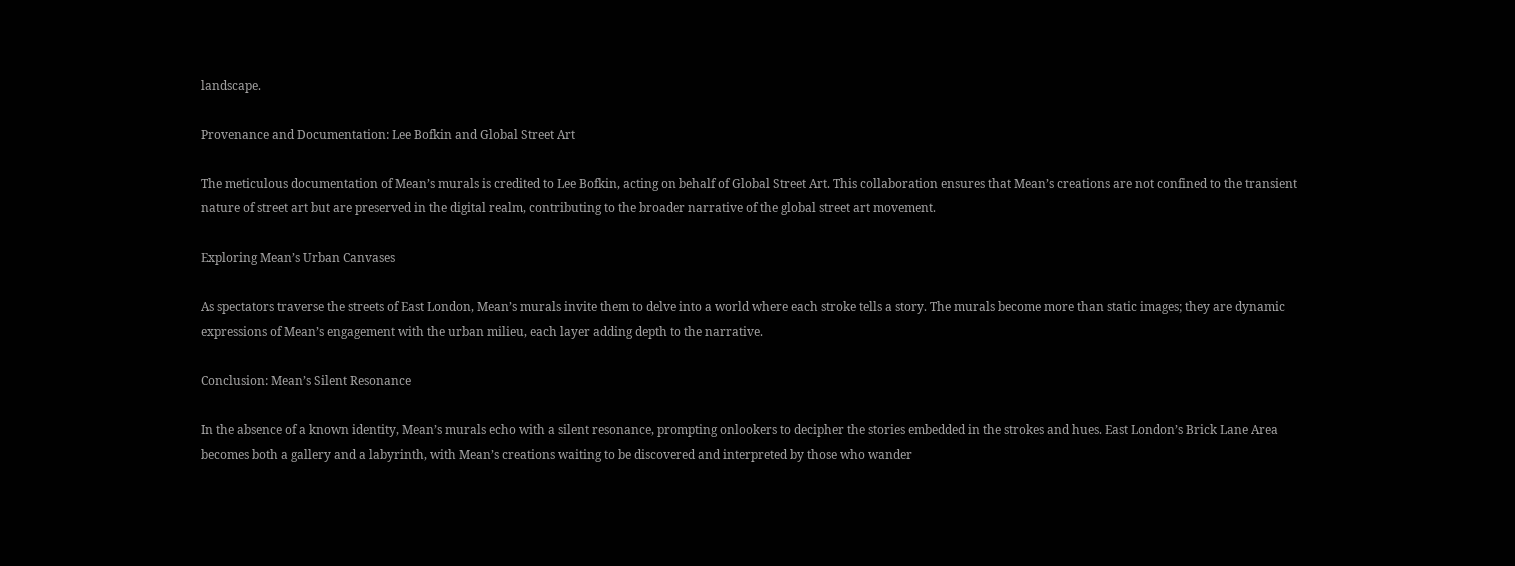landscape.

Provenance and Documentation: Lee Bofkin and Global Street Art

The meticulous documentation of Mean’s murals is credited to Lee Bofkin, acting on behalf of Global Street Art. This collaboration ensures that Mean’s creations are not confined to the transient nature of street art but are preserved in the digital realm, contributing to the broader narrative of the global street art movement.

Exploring Mean’s Urban Canvases

As spectators traverse the streets of East London, Mean’s murals invite them to delve into a world where each stroke tells a story. The murals become more than static images; they are dynamic expressions of Mean’s engagement with the urban milieu, each layer adding depth to the narrative.

Conclusion: Mean’s Silent Resonance

In the absence of a known identity, Mean’s murals echo with a silent resonance, prompting onlookers to decipher the stories embedded in the strokes and hues. East London’s Brick Lane Area becomes both a gallery and a labyrinth, with Mean’s creations waiting to be discovered and interpreted by those who wander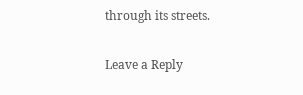through its streets.

Leave a Reply